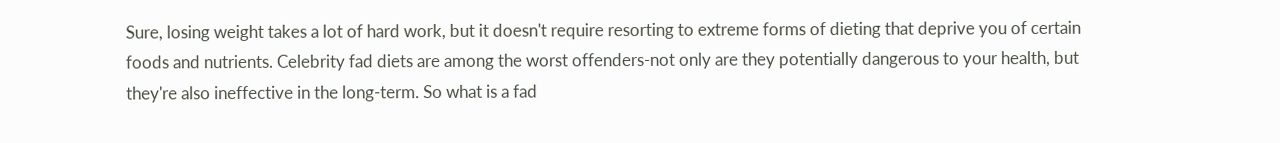Sure, losing weight takes a lot of hard work, but it doesn't require resorting to extreme forms of dieting that deprive you of certain foods and nutrients. Celebrity fad diets are among the worst offenders-not only are they potentially dangerous to your health, but they're also ineffective in the long-term. So what is a fad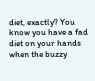diet, exactly? You know you have a fad diet on your hands when the buzzy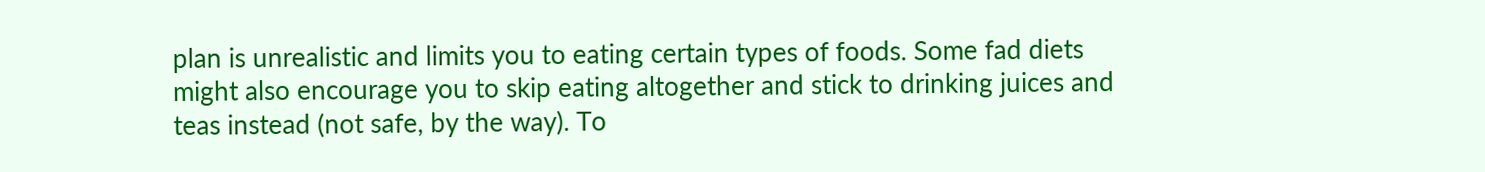plan is unrealistic and limits you to eating certain types of foods. Some fad diets might also encourage you to skip eating altogether and stick to drinking juices and teas instead (not safe, by the way). To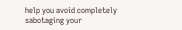help you avoid completely sabotaging your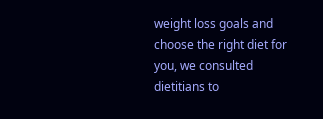weight loss goals and choose the right diet for you, we consulted dietitians to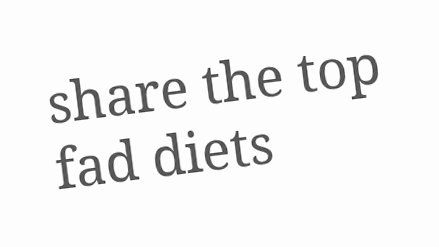share the top fad diets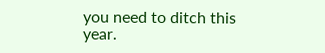you need to ditch this year.